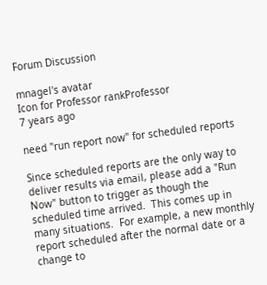Forum Discussion

mnagel's avatar
Icon for Professor rankProfessor
7 years ago

need "run report now" for scheduled reports

Since scheduled reports are the only way to deliver results via email, please add a "Run Now" button to trigger as though the scheduled time arrived.  This comes up in many situations.  For example, a new monthly report scheduled after the normal date or a change to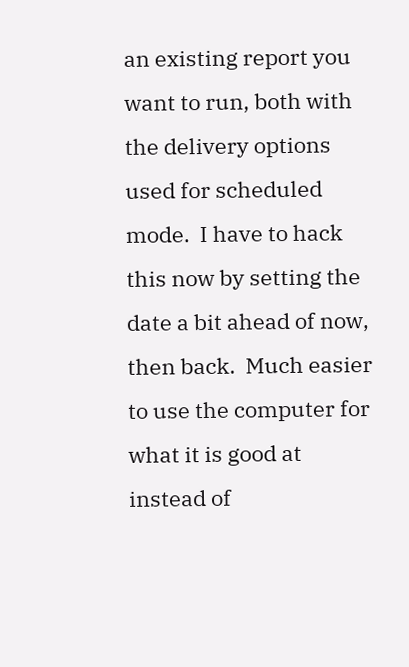an existing report you want to run, both with the delivery options used for scheduled mode.  I have to hack this now by setting the date a bit ahead of now, then back.  Much easier to use the computer for what it is good at instead of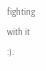fighting with it :).